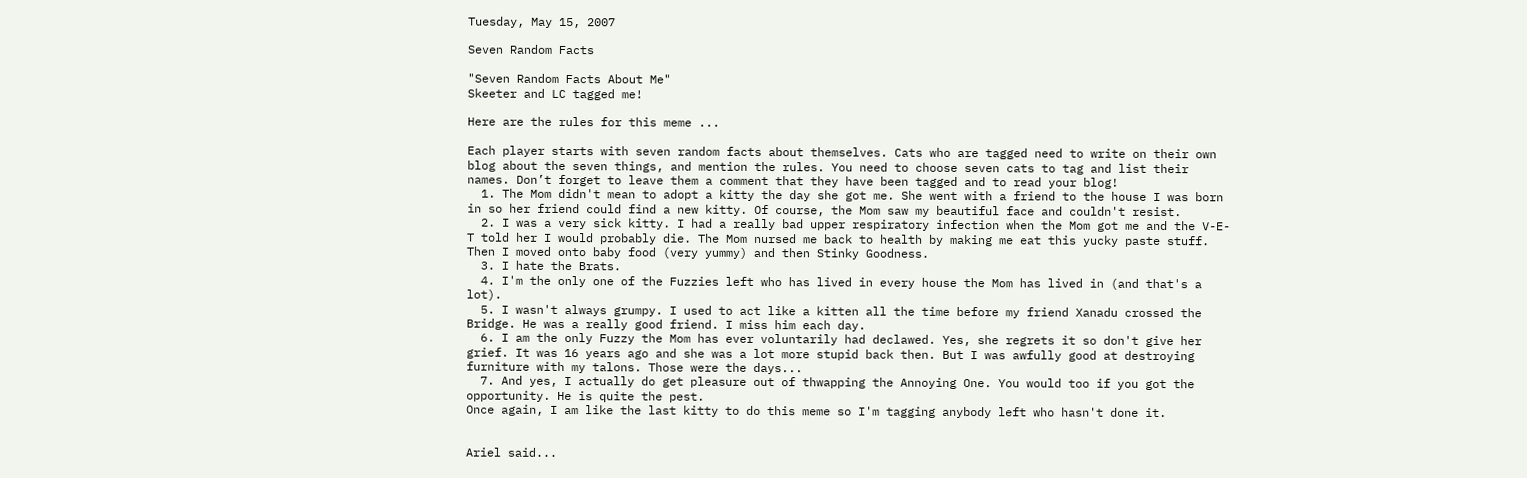Tuesday, May 15, 2007

Seven Random Facts

"Seven Random Facts About Me"
Skeeter and LC tagged me!

Here are the rules for this meme ...

Each player starts with seven random facts about themselves. Cats who are tagged need to write on their own blog about the seven things, and mention the rules. You need to choose seven cats to tag and list their names. Don’t forget to leave them a comment that they have been tagged and to read your blog!
  1. The Mom didn't mean to adopt a kitty the day she got me. She went with a friend to the house I was born in so her friend could find a new kitty. Of course, the Mom saw my beautiful face and couldn't resist.
  2. I was a very sick kitty. I had a really bad upper respiratory infection when the Mom got me and the V-E-T told her I would probably die. The Mom nursed me back to health by making me eat this yucky paste stuff. Then I moved onto baby food (very yummy) and then Stinky Goodness.
  3. I hate the Brats.
  4. I'm the only one of the Fuzzies left who has lived in every house the Mom has lived in (and that's a lot).
  5. I wasn't always grumpy. I used to act like a kitten all the time before my friend Xanadu crossed the Bridge. He was a really good friend. I miss him each day.
  6. I am the only Fuzzy the Mom has ever voluntarily had declawed. Yes, she regrets it so don't give her grief. It was 16 years ago and she was a lot more stupid back then. But I was awfully good at destroying furniture with my talons. Those were the days...
  7. And yes, I actually do get pleasure out of thwapping the Annoying One. You would too if you got the opportunity. He is quite the pest.
Once again, I am like the last kitty to do this meme so I'm tagging anybody left who hasn't done it.


Ariel said...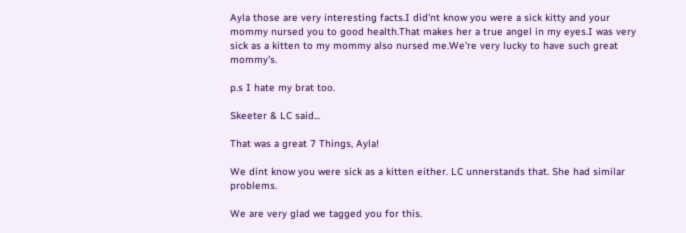Ayla those are very interesting facts.I did'nt know you were a sick kitty and your mommy nursed you to good health.That makes her a true angel in my eyes.I was very sick as a kitten to my mommy also nursed me.We're very lucky to have such great mommy's.

p.s I hate my brat too.

Skeeter & LC said...

That was a great 7 Things, Ayla!

We dint know you were sick as a kitten either. LC unnerstands that. She had similar problems.

We are very glad we tagged you for this.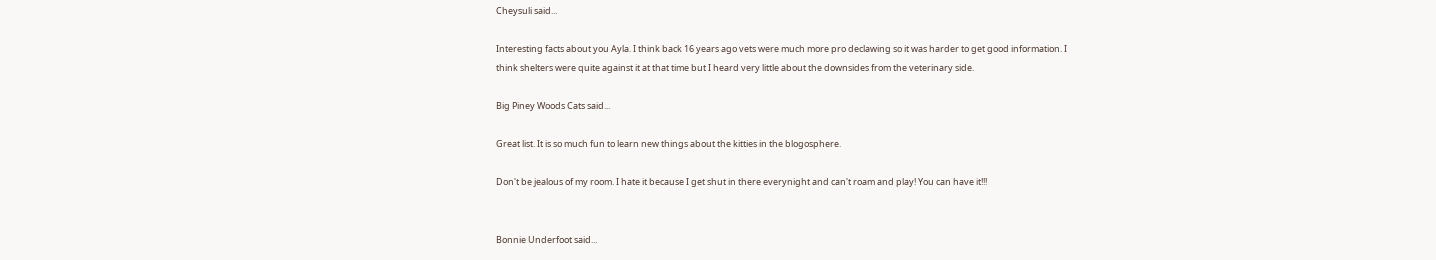Cheysuli said...

Interesting facts about you Ayla. I think back 16 years ago vets were much more pro declawing so it was harder to get good information. I think shelters were quite against it at that time but I heard very little about the downsides from the veterinary side.

Big Piney Woods Cats said...

Great list. It is so much fun to learn new things about the kitties in the blogosphere.

Don't be jealous of my room. I hate it because I get shut in there everynight and can't roam and play! You can have it!!!


Bonnie Underfoot said...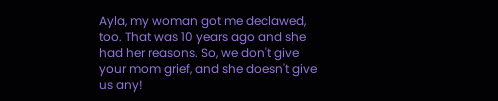Ayla, my woman got me declawed, too. That was 10 years ago and she had her reasons. So, we don't give your mom grief, and she doesn't give us any!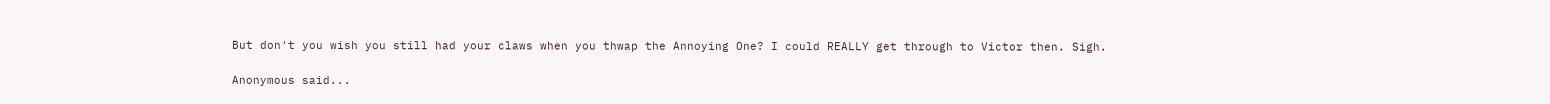But don't you wish you still had your claws when you thwap the Annoying One? I could REALLY get through to Victor then. Sigh.

Anonymous said...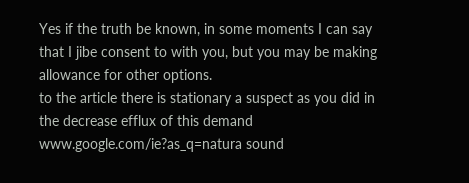Yes if the truth be known, in some moments I can say that I jibe consent to with you, but you may be making allowance for other options.
to the article there is stationary a suspect as you did in the decrease efflux of this demand www.google.com/ie?as_q=natura sound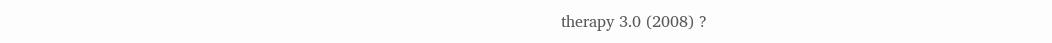therapy 3.0 (2008) ?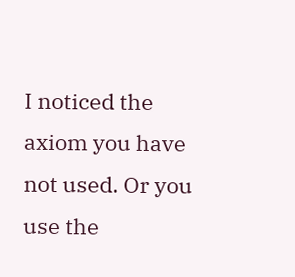I noticed the axiom you have not used. Or you use the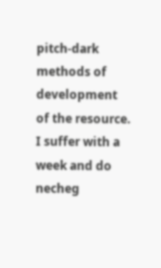pitch-dark methods of development of the resource. I suffer with a week and do necheg